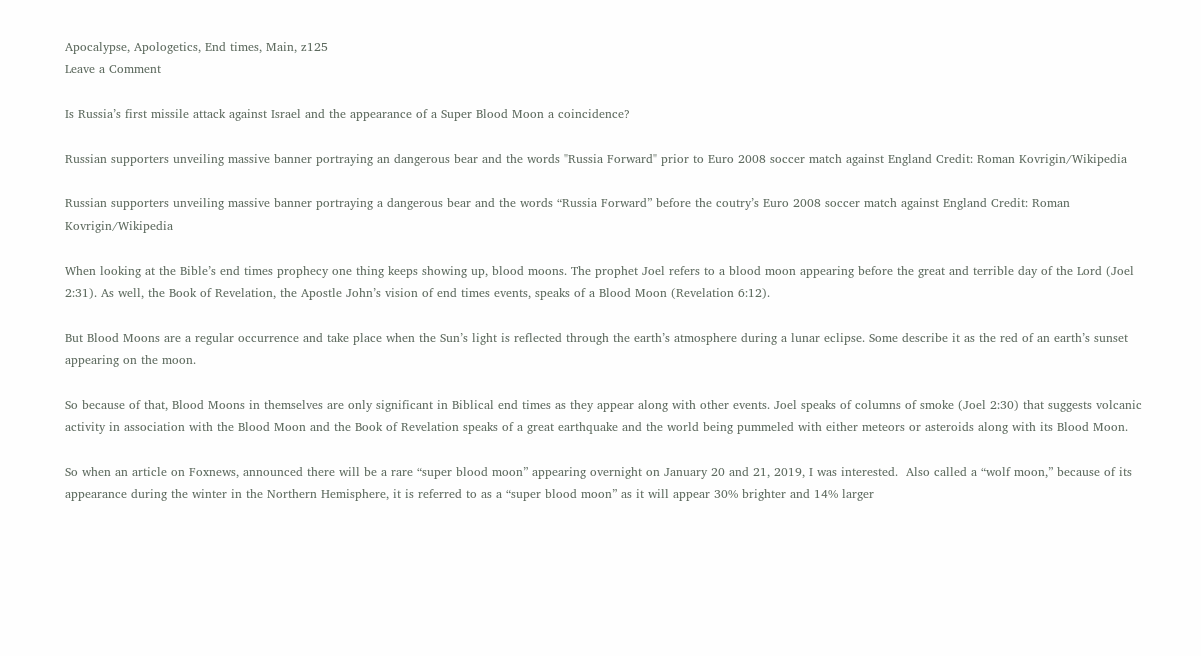Apocalypse, Apologetics, End times, Main, z125
Leave a Comment

Is Russia’s first missile attack against Israel and the appearance of a Super Blood Moon a coincidence?

Russian supporters unveiling massive banner portraying an dangerous bear and the words "Russia Forward" prior to Euro 2008 soccer match against England Credit: Roman Kovrigin/Wikipedia

Russian supporters unveiling massive banner portraying a dangerous bear and the words “Russia Forward” before the coutry’s Euro 2008 soccer match against England Credit: Roman Kovrigin/Wikipedia

When looking at the Bible’s end times prophecy one thing keeps showing up, blood moons. The prophet Joel refers to a blood moon appearing before the great and terrible day of the Lord (Joel 2:31). As well, the Book of Revelation, the Apostle John’s vision of end times events, speaks of a Blood Moon (Revelation 6:12).

But Blood Moons are a regular occurrence and take place when the Sun’s light is reflected through the earth’s atmosphere during a lunar eclipse. Some describe it as the red of an earth’s sunset appearing on the moon.

So because of that, Blood Moons in themselves are only significant in Biblical end times as they appear along with other events. Joel speaks of columns of smoke (Joel 2:30) that suggests volcanic activity in association with the Blood Moon and the Book of Revelation speaks of a great earthquake and the world being pummeled with either meteors or asteroids along with its Blood Moon.

So when an article on Foxnews, announced there will be a rare “super blood moon” appearing overnight on January 20 and 21, 2019, I was interested.  Also called a “wolf moon,” because of its appearance during the winter in the Northern Hemisphere, it is referred to as a “super blood moon” as it will appear 30% brighter and 14% larger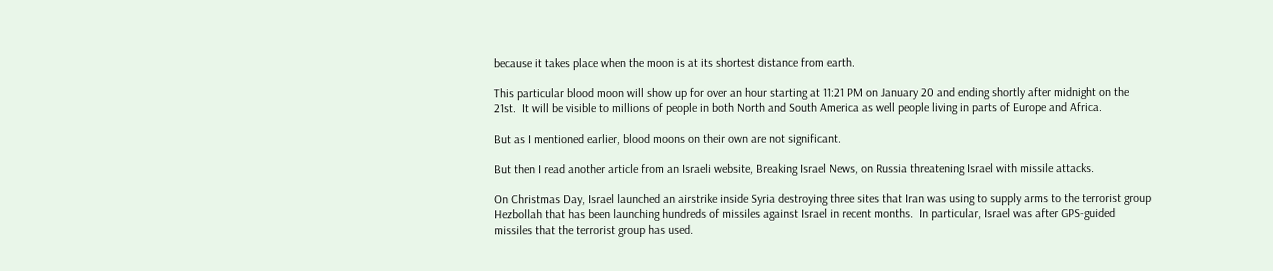because it takes place when the moon is at its shortest distance from earth.

This particular blood moon will show up for over an hour starting at 11:21 PM on January 20 and ending shortly after midnight on the 21st.  It will be visible to millions of people in both North and South America as well people living in parts of Europe and Africa.

But as I mentioned earlier, blood moons on their own are not significant.

But then I read another article from an Israeli website, Breaking Israel News, on Russia threatening Israel with missile attacks.

On Christmas Day, Israel launched an airstrike inside Syria destroying three sites that Iran was using to supply arms to the terrorist group Hezbollah that has been launching hundreds of missiles against Israel in recent months.  In particular, Israel was after GPS-guided missiles that the terrorist group has used.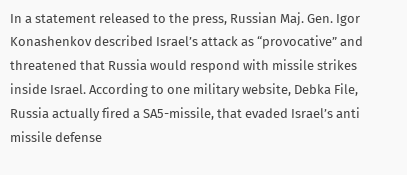In a statement released to the press, Russian Maj. Gen. Igor Konashenkov described Israel’s attack as “provocative” and threatened that Russia would respond with missile strikes inside Israel. According to one military website, Debka File, Russia actually fired a SA5-missile, that evaded Israel’s anti missile defense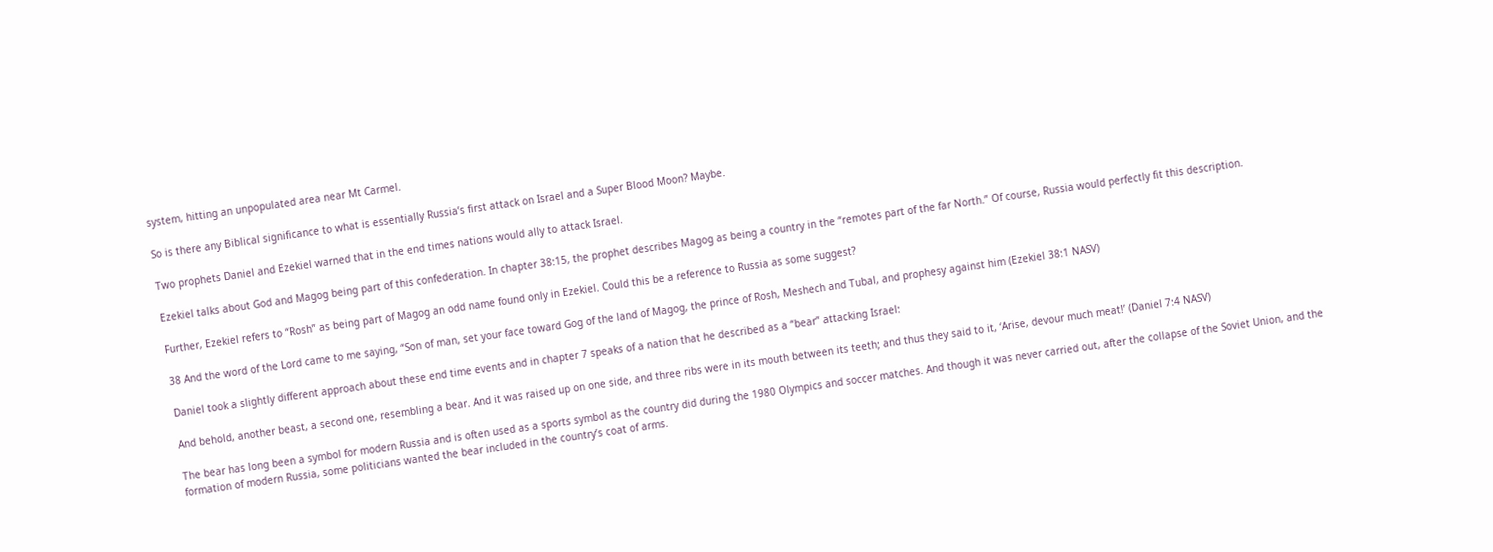system, hitting an unpopulated area near Mt Carmel.

So is there any Biblical significance to what is essentially Russia’s first attack on Israel and a Super Blood Moon? Maybe.

Two prophets Daniel and Ezekiel warned that in the end times nations would ally to attack Israel.

Ezekiel talks about God and Magog being part of this confederation. In chapter 38:15, the prophet describes Magog as being a country in the “remotes part of the far North.” Of course, Russia would perfectly fit this description.

Further, Ezekiel refers to “Rosh” as being part of Magog an odd name found only in Ezekiel. Could this be a reference to Russia as some suggest?

38 And the word of the Lord came to me saying, “Son of man, set your face toward Gog of the land of Magog, the prince of Rosh, Meshech and Tubal, and prophesy against him (Ezekiel 38:1 NASV)

Daniel took a slightly different approach about these end time events and in chapter 7 speaks of a nation that he described as a “bear” attacking Israel:

And behold, another beast, a second one, resembling a bear. And it was raised up on one side, and three ribs were in its mouth between its teeth; and thus they said to it, ‘Arise, devour much meat!’ (Daniel 7:4 NASV)

The bear has long been a symbol for modern Russia and is often used as a sports symbol as the country did during the 1980 Olympics and soccer matches. And though it was never carried out, after the collapse of the Soviet Union, and the formation of modern Russia, some politicians wanted the bear included in the country’s coat of arms.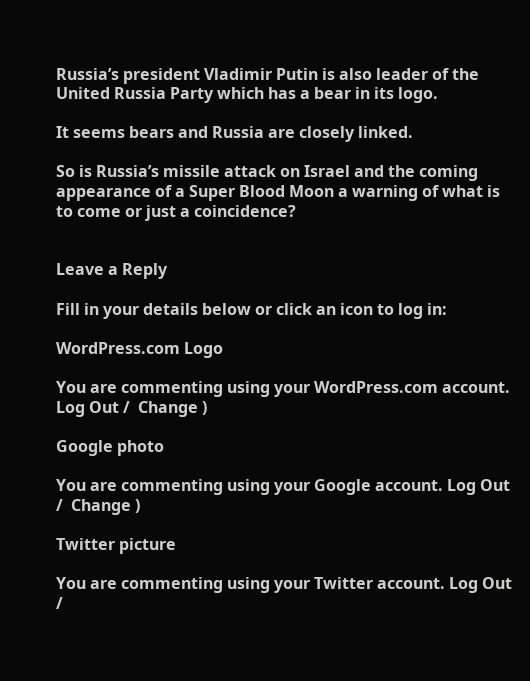Russia’s president Vladimir Putin is also leader of the United Russia Party which has a bear in its logo.

It seems bears and Russia are closely linked.

So is Russia’s missile attack on Israel and the coming appearance of a Super Blood Moon a warning of what is to come or just a coincidence?


Leave a Reply

Fill in your details below or click an icon to log in:

WordPress.com Logo

You are commenting using your WordPress.com account. Log Out /  Change )

Google photo

You are commenting using your Google account. Log Out /  Change )

Twitter picture

You are commenting using your Twitter account. Log Out /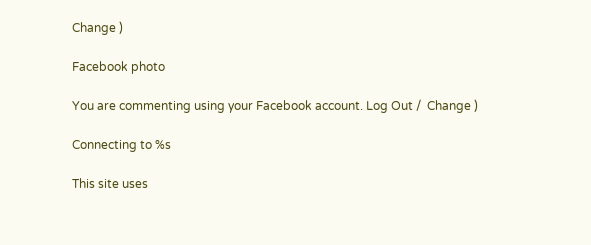Change )

Facebook photo

You are commenting using your Facebook account. Log Out /  Change )

Connecting to %s

This site uses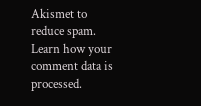Akismet to reduce spam. Learn how your comment data is processed.